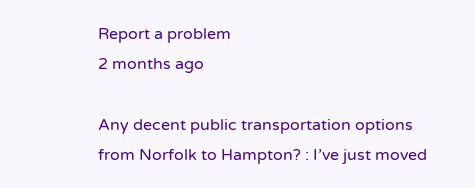Report a problem
2 months ago

Any decent public transportation options from Norfolk to Hampton? : I’ve just moved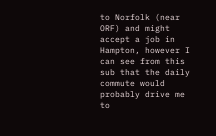to Norfolk (near ORF) and might accept a job in Hampton, however I can see from this sub that the daily commute would probably drive me to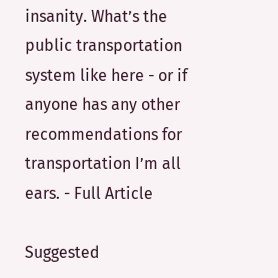insanity. What’s the public transportation system like here - or if anyone has any other recommendations for transportation I’m all ears. - Full Article

Suggested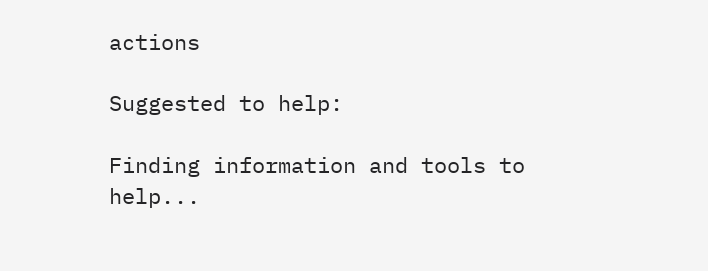actions

Suggested to help:

Finding information and tools to help...